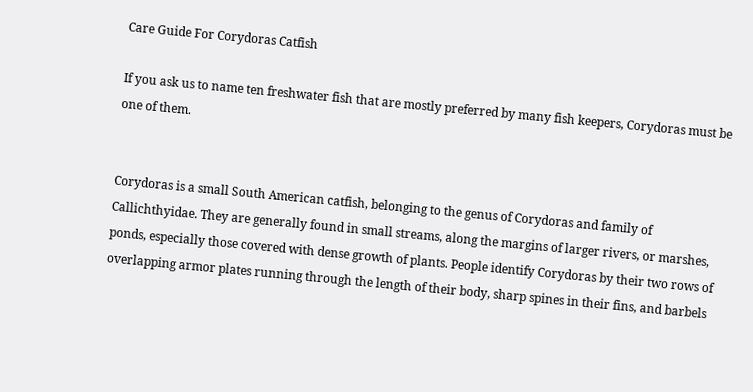Care Guide For Corydoras Catfish

If you ask us to name ten freshwater fish that are mostly preferred by many fish keepers, Corydoras must be one of them.


Corydoras is a small South American catfish, belonging to the genus of Corydoras and family of Callichthyidae. They are generally found in small streams, along the margins of larger rivers, or marshes, ponds, especially those covered with dense growth of plants. People identify Corydoras by their two rows of overlapping armor plates running through the length of their body, sharp spines in their fins, and barbels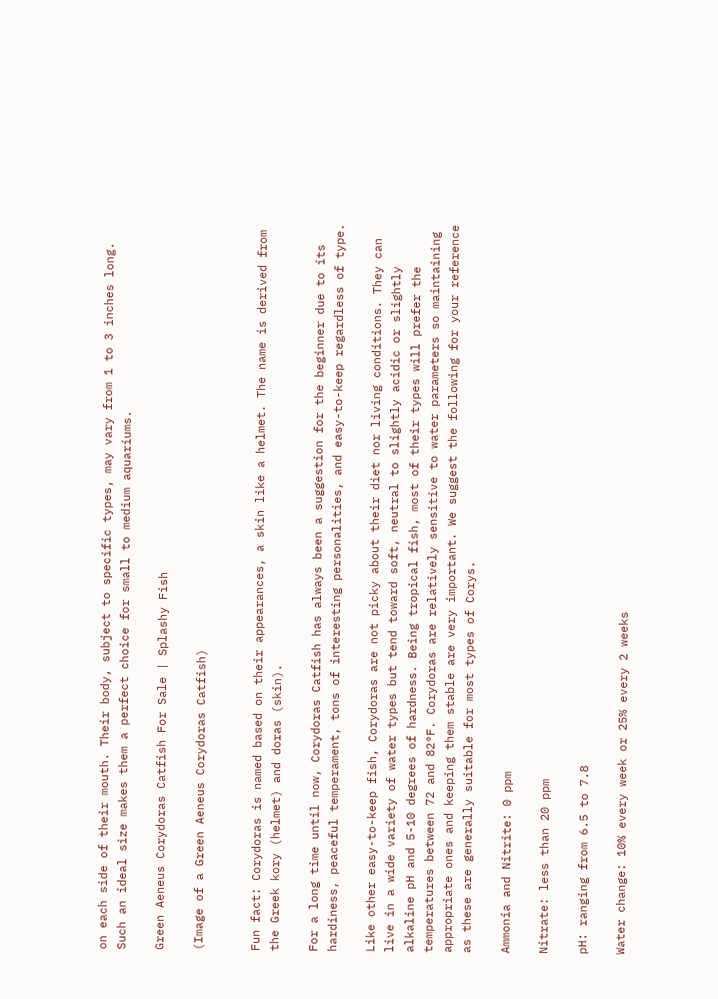on each side of their mouth. Their body, subject to specific types, may vary from 1 to 3 inches long. Such an ideal size makes them a perfect choice for small to medium aquariums.

Green Aeneus Corydoras Catfish For Sale | Splashy Fish

(Image of a Green Aeneus Corydoras Catfish)


Fun fact: Corydoras is named based on their appearances, a skin like a helmet. The name is derived from the Greek kory (helmet) and doras (skin).

For a long time until now, Corydoras Catfish has always been a suggestion for the beginner due to its hardiness, peaceful temperament, tons of interesting personalities, and easy-to-keep regardless of type.

Like other easy-to-keep fish, Corydoras are not picky about their diet nor living conditions. They can live in a wide variety of water types but tend toward soft, neutral to slightly acidic or slightly alkaline pH and 5-10 degrees of hardness. Being tropical fish, most of their types will prefer the temperatures between 72 and 82°F. Corydoras are relatively sensitive to water parameters so maintaining appropriate ones and keeping them stable are very important. We suggest the following for your reference as these are generally suitable for most types of Corys.

Ammonia and Nitrite: 0 ppm

Nitrate: less than 20 ppm

pH: ranging from 6.5 to 7.8

Water change: 10% every week or 25% every 2 weeks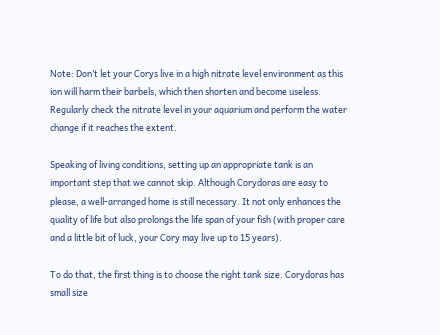Note: Don’t let your Corys live in a high nitrate level environment as this ion will harm their barbels, which then shorten and become useless. Regularly check the nitrate level in your aquarium and perform the water change if it reaches the extent.

Speaking of living conditions, setting up an appropriate tank is an important step that we cannot skip. Although Corydoras are easy to please, a well-arranged home is still necessary. It not only enhances the quality of life but also prolongs the life span of your fish (with proper care and a little bit of luck, your Cory may live up to 15 years).

To do that, the first thing is to choose the right tank size. Corydoras has small size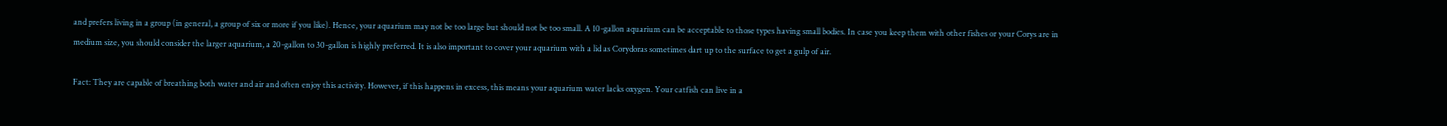and prefers living in a group (in general, a group of six or more if you like). Hence, your aquarium may not be too large but should not be too small. A 10-gallon aquarium can be acceptable to those types having small bodies. In case you keep them with other fishes or your Corys are in medium size, you should consider the larger aquarium, a 20-gallon to 30-gallon is highly preferred. It is also important to cover your aquarium with a lid as Corydoras sometimes dart up to the surface to get a gulp of air.

Fact: They are capable of breathing both water and air and often enjoy this activity. However, if this happens in excess, this means your aquarium water lacks oxygen. Your catfish can live in a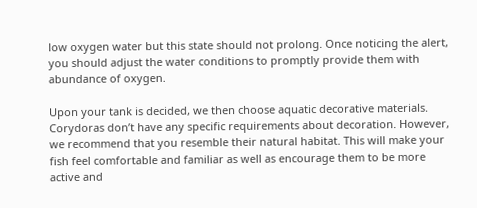low oxygen water but this state should not prolong. Once noticing the alert, you should adjust the water conditions to promptly provide them with abundance of oxygen.

Upon your tank is decided, we then choose aquatic decorative materials. Corydoras don’t have any specific requirements about decoration. However, we recommend that you resemble their natural habitat. This will make your fish feel comfortable and familiar as well as encourage them to be more active and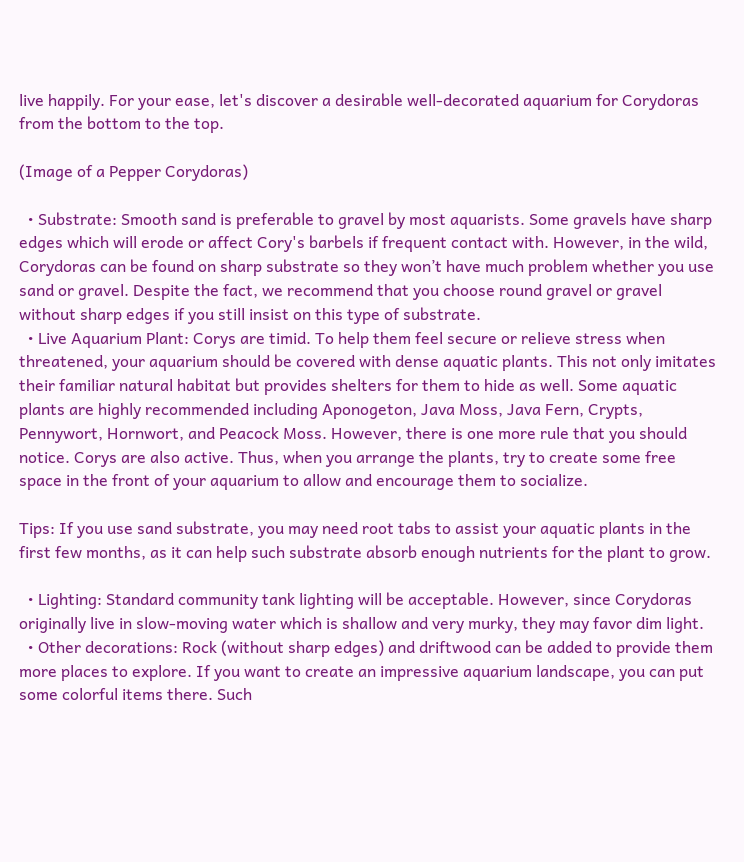live happily. For your ease, let's discover a desirable well-decorated aquarium for Corydoras from the bottom to the top.

(Image of a Pepper Corydoras)

  • Substrate: Smooth sand is preferable to gravel by most aquarists. Some gravels have sharp edges which will erode or affect Cory's barbels if frequent contact with. However, in the wild, Corydoras can be found on sharp substrate so they won’t have much problem whether you use sand or gravel. Despite the fact, we recommend that you choose round gravel or gravel without sharp edges if you still insist on this type of substrate.
  • Live Aquarium Plant: Corys are timid. To help them feel secure or relieve stress when threatened, your aquarium should be covered with dense aquatic plants. This not only imitates their familiar natural habitat but provides shelters for them to hide as well. Some aquatic plants are highly recommended including Aponogeton, Java Moss, Java Fern, Crypts, Pennywort, Hornwort, and Peacock Moss. However, there is one more rule that you should notice. Corys are also active. Thus, when you arrange the plants, try to create some free space in the front of your aquarium to allow and encourage them to socialize.

Tips: If you use sand substrate, you may need root tabs to assist your aquatic plants in the first few months, as it can help such substrate absorb enough nutrients for the plant to grow.

  • Lighting: Standard community tank lighting will be acceptable. However, since Corydoras originally live in slow-moving water which is shallow and very murky, they may favor dim light.
  • Other decorations: Rock (without sharp edges) and driftwood can be added to provide them more places to explore. If you want to create an impressive aquarium landscape, you can put some colorful items there. Such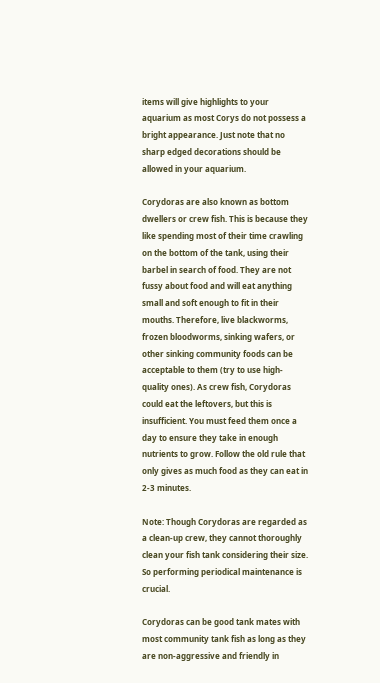items will give highlights to your aquarium as most Corys do not possess a bright appearance. Just note that no sharp edged decorations should be allowed in your aquarium.

Corydoras are also known as bottom dwellers or crew fish. This is because they like spending most of their time crawling on the bottom of the tank, using their barbel in search of food. They are not fussy about food and will eat anything small and soft enough to fit in their mouths. Therefore, live blackworms, frozen bloodworms, sinking wafers, or other sinking community foods can be acceptable to them (try to use high-quality ones). As crew fish, Corydoras could eat the leftovers, but this is insufficient. You must feed them once a day to ensure they take in enough nutrients to grow. Follow the old rule that only gives as much food as they can eat in 2-3 minutes.

Note: Though Corydoras are regarded as a clean-up crew, they cannot thoroughly clean your fish tank considering their size. So performing periodical maintenance is crucial.

Corydoras can be good tank mates with most community tank fish as long as they are non-aggressive and friendly in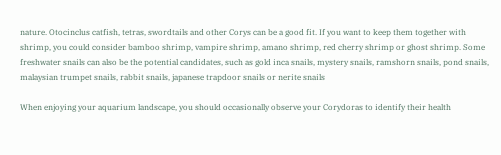nature. Otocinclus catfish, tetras, swordtails and other Corys can be a good fit. If you want to keep them together with shrimp, you could consider bamboo shrimp, vampire shrimp, amano shrimp, red cherry shrimp or ghost shrimp. Some freshwater snails can also be the potential candidates, such as gold inca snails, mystery snails, ramshorn snails, pond snails, malaysian trumpet snails, rabbit snails, japanese trapdoor snails or nerite snails

When enjoying your aquarium landscape, you should occasionally observe your Corydoras to identify their health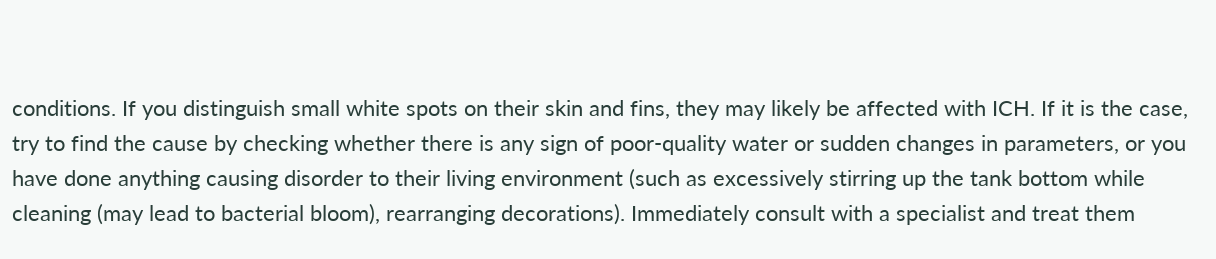conditions. If you distinguish small white spots on their skin and fins, they may likely be affected with ICH. If it is the case, try to find the cause by checking whether there is any sign of poor-quality water or sudden changes in parameters, or you have done anything causing disorder to their living environment (such as excessively stirring up the tank bottom while cleaning (may lead to bacterial bloom), rearranging decorations). Immediately consult with a specialist and treat them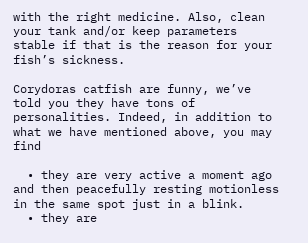with the right medicine. Also, clean your tank and/or keep parameters stable if that is the reason for your fish’s sickness.

Corydoras catfish are funny, we’ve told you they have tons of personalities. Indeed, in addition to what we have mentioned above, you may find

  • they are very active a moment ago and then peacefully resting motionless in the same spot just in a blink.
  • they are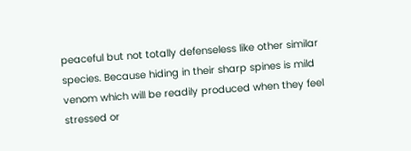peaceful but not totally defenseless like other similar species. Because hiding in their sharp spines is mild venom which will be readily produced when they feel stressed or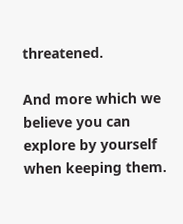threatened.

And more which we believe you can explore by yourself when keeping them.